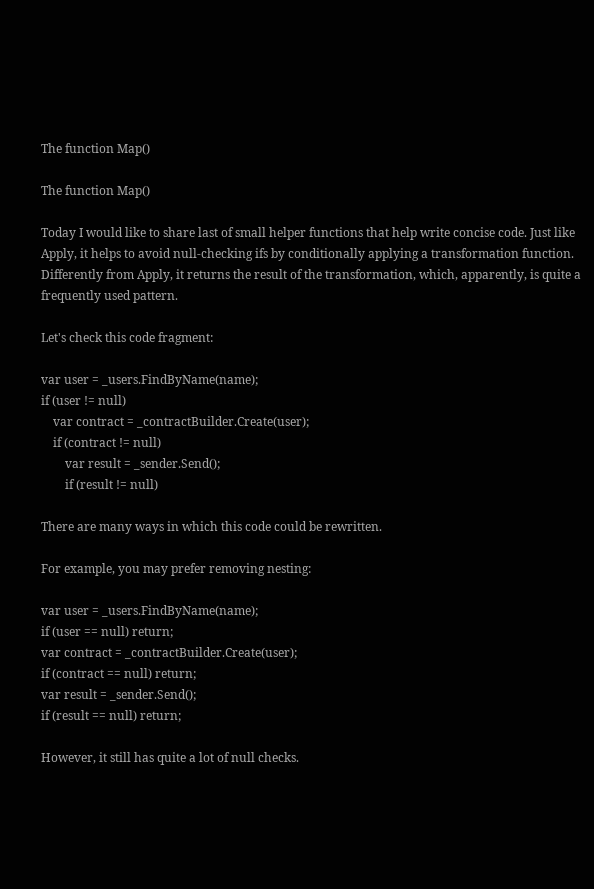The function Map()

The function Map()

Today I would like to share last of small helper functions that help write concise code. Just like Apply, it helps to avoid null-checking ifs by conditionally applying a transformation function. Differently from Apply, it returns the result of the transformation, which, apparently, is quite a frequently used pattern.

Let's check this code fragment:

var user = _users.FindByName(name);
if (user != null)
    var contract = _contractBuilder.Create(user);
    if (contract != null)
        var result = _sender.Send();
        if (result != null)

There are many ways in which this code could be rewritten.

For example, you may prefer removing nesting:

var user = _users.FindByName(name);
if (user == null) return;
var contract = _contractBuilder.Create(user);
if (contract == null) return;
var result = _sender.Send();
if (result == null) return;

However, it still has quite a lot of null checks.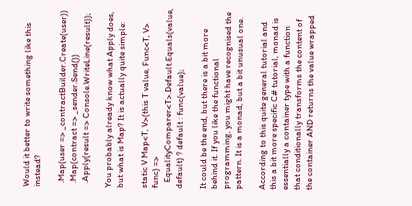Would it better to write something like this instead?

  .Map(user => _contractBuilder.Create(user))
  .Map(contract => _sender.Send())
  .Apply(result => Console.WriteLine(result));

You probably already know what Apply does, but what is Map? It is actually quite simple:

static V Map<T, V>(this T value, Func<T, V> func) =>
   EqualityComparer<T>.Default.Equals(value, default) ? default : func(value);

It could be the end, but there is a bit more behind it. If you like the functional programming, you might have recognised the pattern. It is a monad, but a bit unusual one.

According to this quite general tutorial and this a bit more specific C# tutorial, monad is essentially a container type with a function that conditionally transforms the content of the container AND returns the value wrapped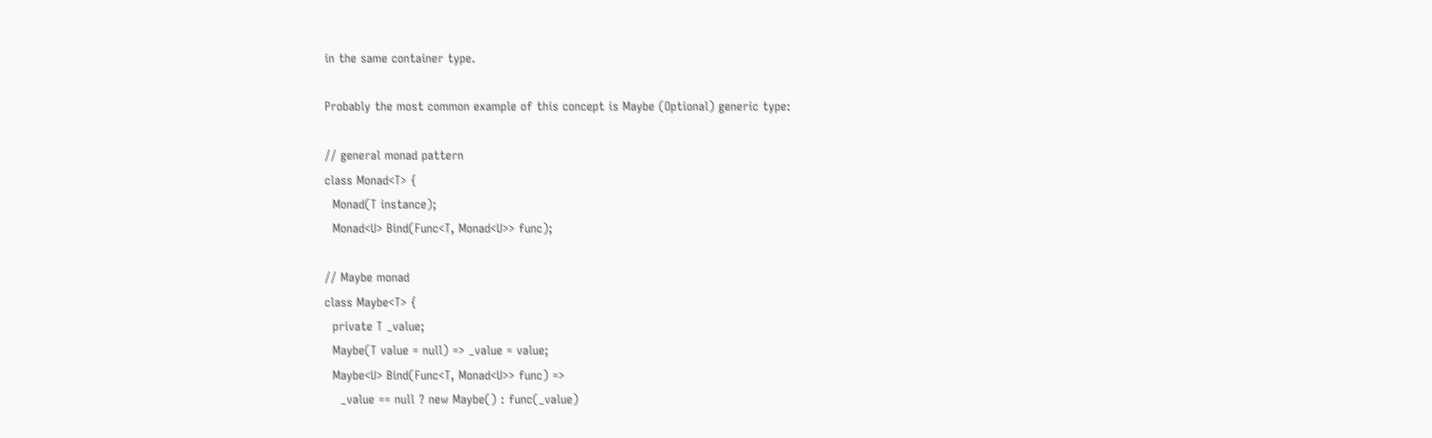in the same container type.

Probably the most common example of this concept is Maybe (Optional) generic type:

// general monad pattern
class Monad<T> {
  Monad(T instance);
  Monad<U> Bind(Func<T, Monad<U>> func);

// Maybe monad
class Maybe<T> {
  private T _value;
  Maybe(T value = null) => _value = value;
  Maybe<U> Bind(Func<T, Monad<U>> func) =>
    _value == null ? new Maybe() : func(_value)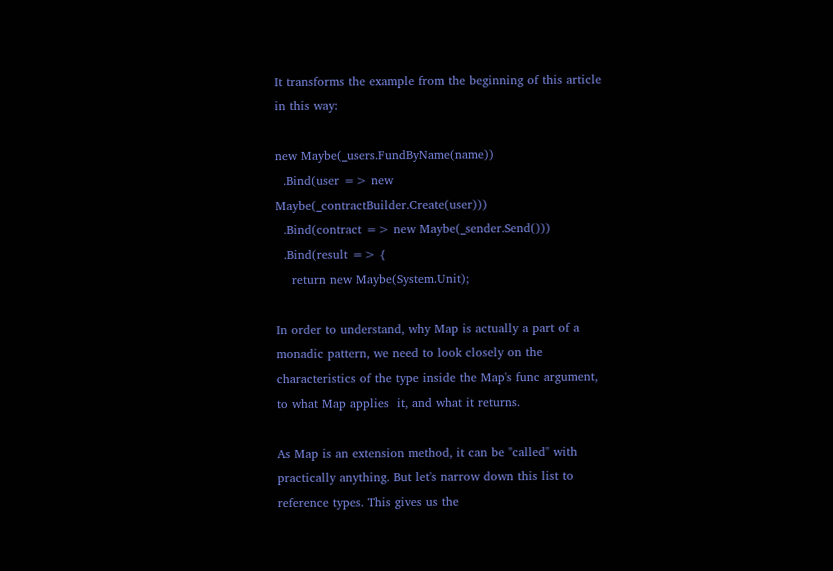It transforms the example from the beginning of this article in this way:

new Maybe(_users.FundByName(name))
  .Bind(user => new Maybe(_contractBuilder.Create(user)))
  .Bind(contract => new Maybe(_sender.Send()))
  .Bind(result => {
    return new Maybe(System.Unit);

In order to understand, why Map is actually a part of a monadic pattern, we need to look closely on the characteristics of the type inside the Map's func argument, to what Map applies  it, and what it returns.

As Map is an extension method, it can be "called" with practically anything. But let's narrow down this list to reference types. This gives us the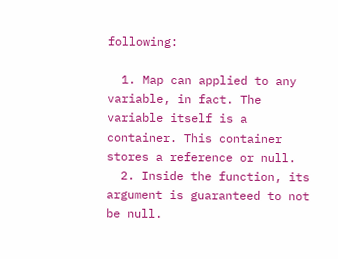following:

  1. Map can applied to any variable, in fact. The variable itself is a container. This container stores a reference or null.
  2. Inside the function, its argument is guaranteed to not be null.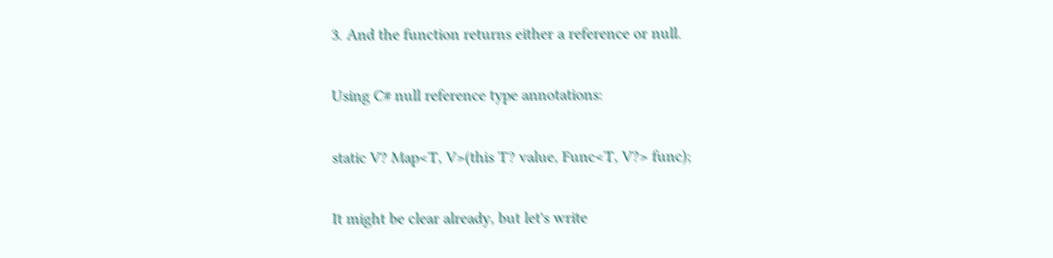3. And the function returns either a reference or null.

Using C# null reference type annotations:

static V? Map<T, V>(this T? value, Func<T, V?> func);

It might be clear already, but let's write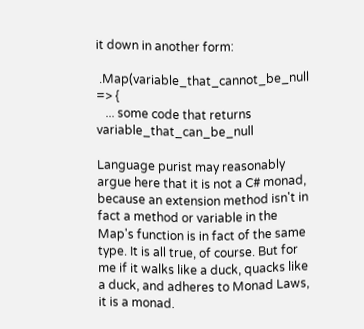it down in another form:

 .Map(variable_that_cannot_be_null => {
   ... some code that returns variable_that_can_be_null

Language purist may reasonably argue here that it is not a C# monad, because an extension method isn't in fact a method or variable in the Map's function is in fact of the same type. It is all true, of course. But for me if it walks like a duck, quacks like a duck, and adheres to Monad Laws, it is a monad.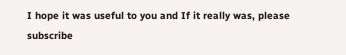I hope it was useful to you and If it really was, please subscribe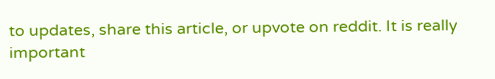to updates, share this article, or upvote on reddit. It is really important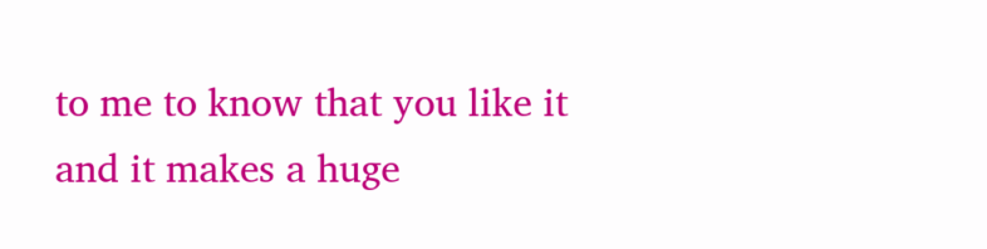to me to know that you like it and it makes a huge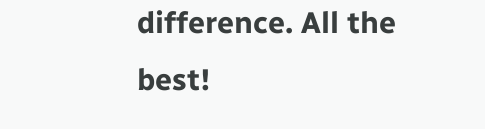difference. All the best!